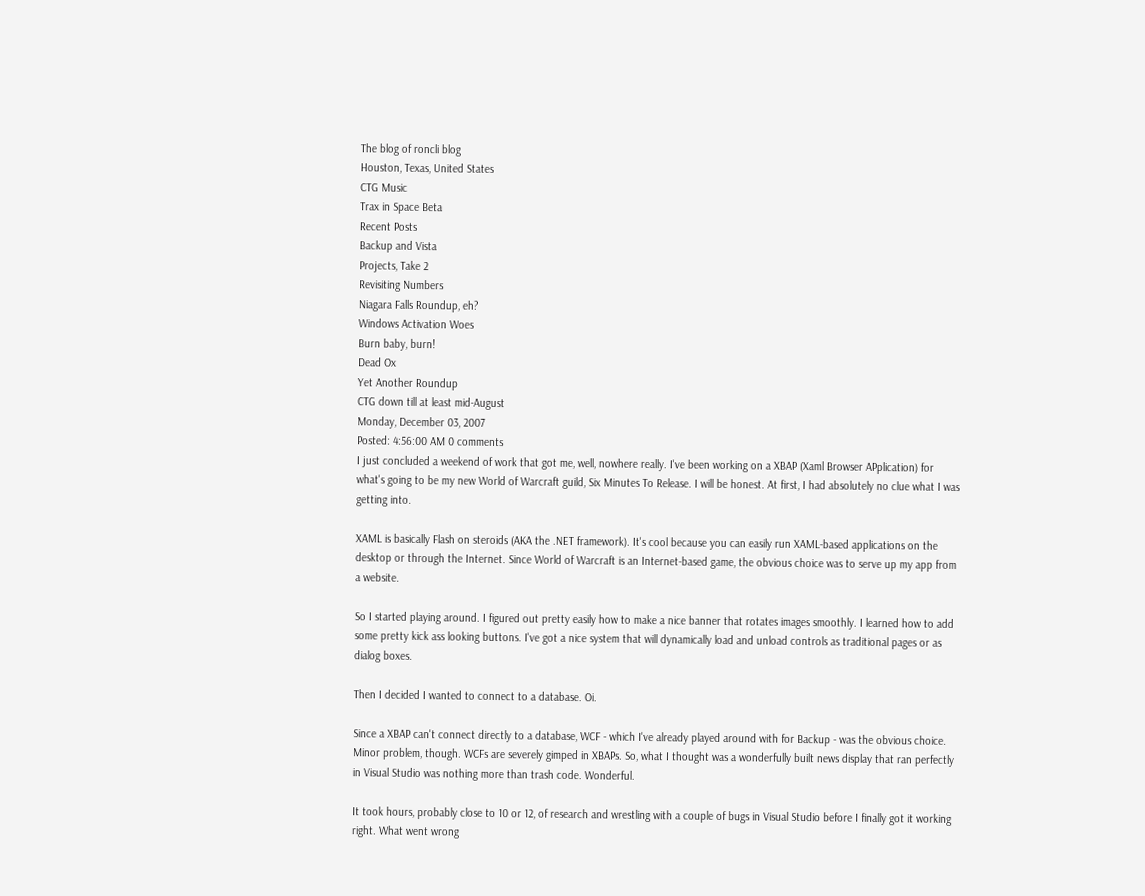The blog of roncli blog
Houston, Texas, United States
CTG Music
Trax in Space Beta
Recent Posts
Backup and Vista
Projects, Take 2
Revisiting Numbers
Niagara Falls Roundup, eh?
Windows Activation Woes
Burn baby, burn!
Dead Ox
Yet Another Roundup
CTG down till at least mid-August
Monday, December 03, 2007
Posted: 4:56:00 AM 0 comments
I just concluded a weekend of work that got me, well, nowhere really. I've been working on a XBAP (Xaml Browser APplication) for what's going to be my new World of Warcraft guild, Six Minutes To Release. I will be honest. At first, I had absolutely no clue what I was getting into.

XAML is basically Flash on steroids (AKA the .NET framework). It's cool because you can easily run XAML-based applications on the desktop or through the Internet. Since World of Warcraft is an Internet-based game, the obvious choice was to serve up my app from a website.

So I started playing around. I figured out pretty easily how to make a nice banner that rotates images smoothly. I learned how to add some pretty kick ass looking buttons. I've got a nice system that will dynamically load and unload controls as traditional pages or as dialog boxes.

Then I decided I wanted to connect to a database. Oi.

Since a XBAP can't connect directly to a database, WCF - which I've already played around with for Backup - was the obvious choice. Minor problem, though. WCFs are severely gimped in XBAPs. So, what I thought was a wonderfully built news display that ran perfectly in Visual Studio was nothing more than trash code. Wonderful.

It took hours, probably close to 10 or 12, of research and wrestling with a couple of bugs in Visual Studio before I finally got it working right. What went wrong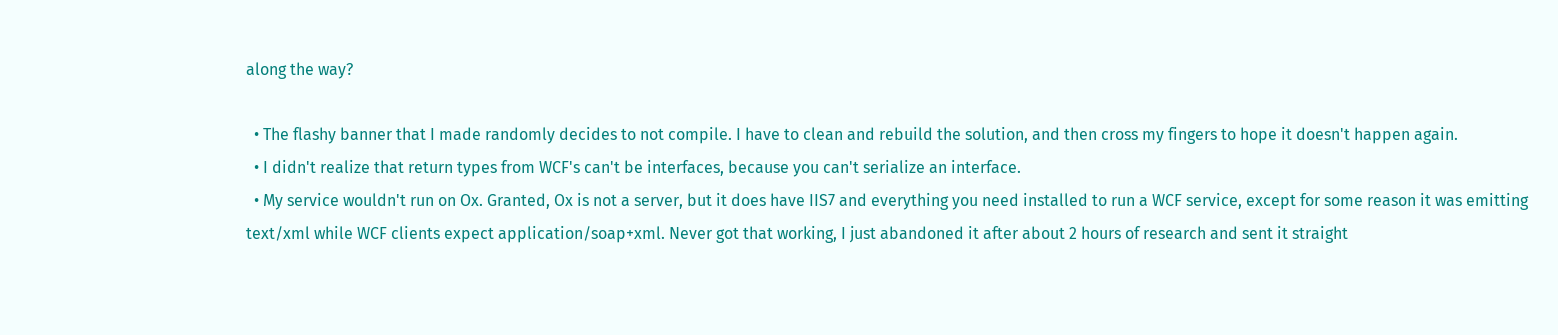along the way?

  • The flashy banner that I made randomly decides to not compile. I have to clean and rebuild the solution, and then cross my fingers to hope it doesn't happen again.
  • I didn't realize that return types from WCF's can't be interfaces, because you can't serialize an interface.
  • My service wouldn't run on Ox. Granted, Ox is not a server, but it does have IIS7 and everything you need installed to run a WCF service, except for some reason it was emitting text/xml while WCF clients expect application/soap+xml. Never got that working, I just abandoned it after about 2 hours of research and sent it straight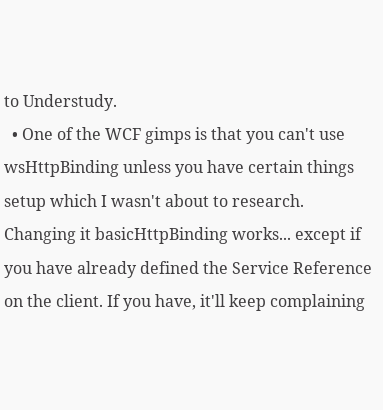to Understudy.
  • One of the WCF gimps is that you can't use wsHttpBinding unless you have certain things setup which I wasn't about to research. Changing it basicHttpBinding works... except if you have already defined the Service Reference on the client. If you have, it'll keep complaining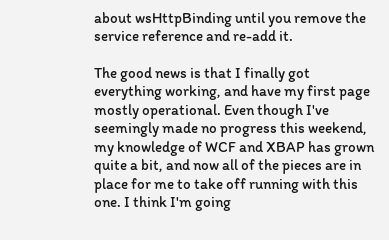about wsHttpBinding until you remove the service reference and re-add it.

The good news is that I finally got everything working, and have my first page mostly operational. Even though I've seemingly made no progress this weekend, my knowledge of WCF and XBAP has grown quite a bit, and now all of the pieces are in place for me to take off running with this one. I think I'm going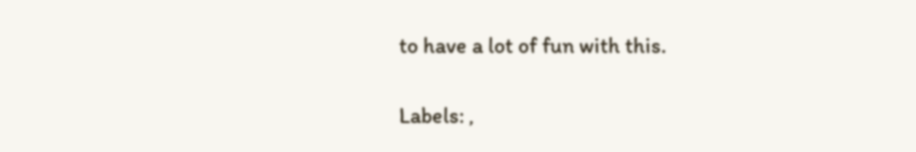to have a lot of fun with this.

Labels: ,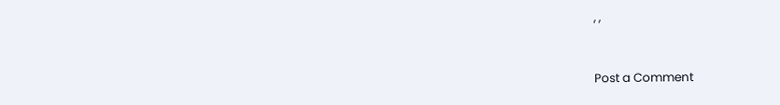, ,


Post a Comment